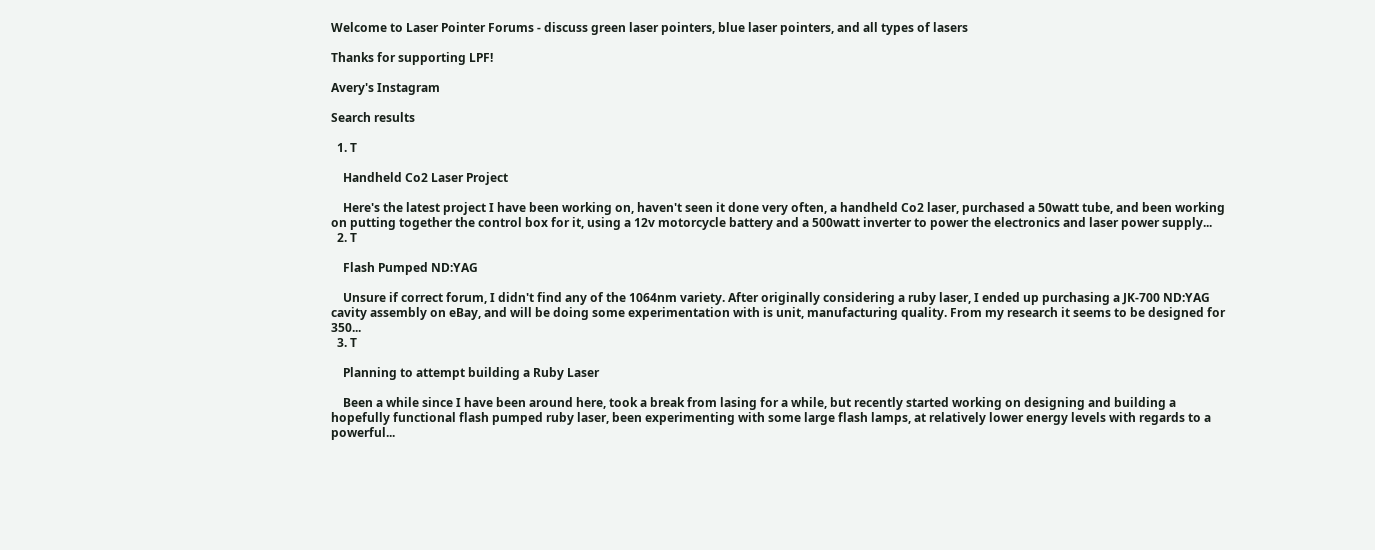Welcome to Laser Pointer Forums - discuss green laser pointers, blue laser pointers, and all types of lasers

Thanks for supporting LPF!

Avery's Instagram

Search results

  1. T

    Handheld Co2 Laser Project

    Here's the latest project I have been working on, haven't seen it done very often, a handheld Co2 laser, purchased a 50watt tube, and been working on putting together the control box for it, using a 12v motorcycle battery and a 500watt inverter to power the electronics and laser power supply...
  2. T

    Flash Pumped ND:YAG

    Unsure if correct forum, I didn't find any of the 1064nm variety. After originally considering a ruby laser, I ended up purchasing a JK-700 ND:YAG cavity assembly on eBay, and will be doing some experimentation with is unit, manufacturing quality. From my research it seems to be designed for 350...
  3. T

    Planning to attempt building a Ruby Laser

    Been a while since I have been around here, took a break from lasing for a while, but recently started working on designing and building a hopefully functional flash pumped ruby laser, been experimenting with some large flash lamps, at relatively lower energy levels with regards to a powerful...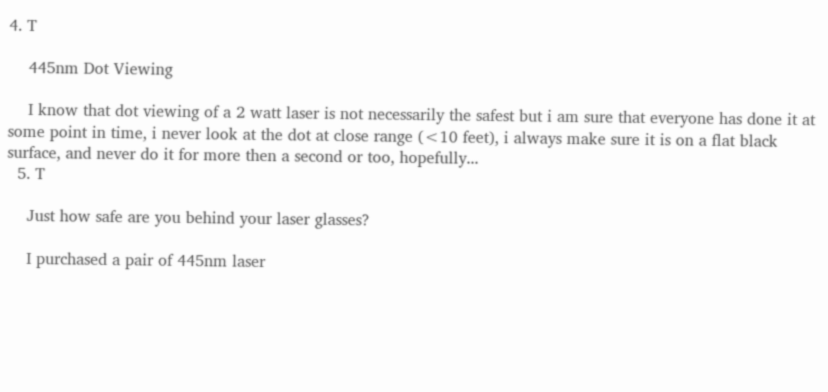4. T

    445nm Dot Viewing

    I know that dot viewing of a 2 watt laser is not necessarily the safest but i am sure that everyone has done it at some point in time, i never look at the dot at close range (<10 feet), i always make sure it is on a flat black surface, and never do it for more then a second or too, hopefully...
  5. T

    Just how safe are you behind your laser glasses?

    I purchased a pair of 445nm laser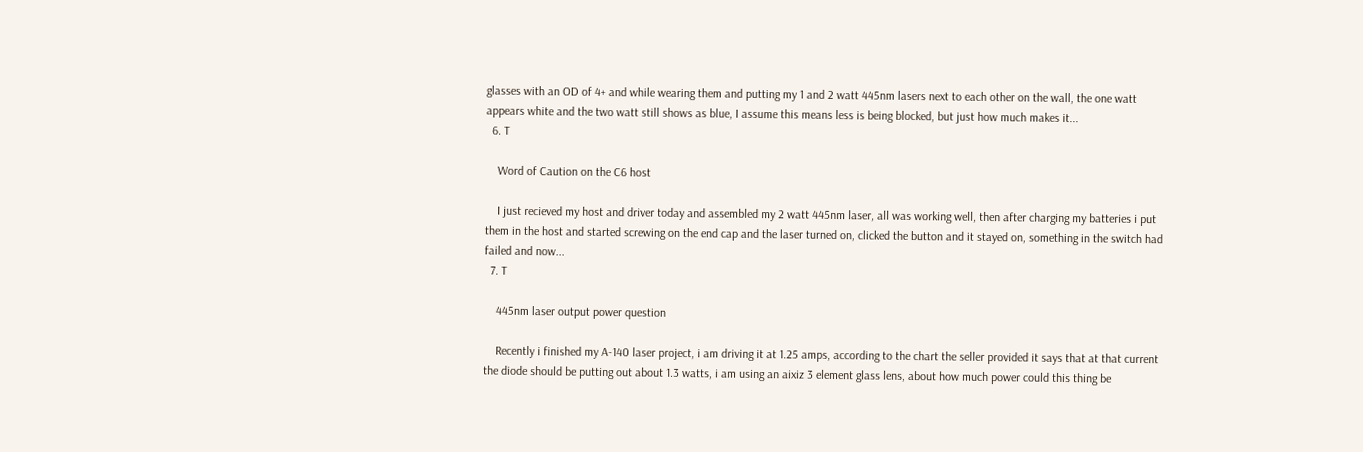glasses with an OD of 4+ and while wearing them and putting my 1 and 2 watt 445nm lasers next to each other on the wall, the one watt appears white and the two watt still shows as blue, I assume this means less is being blocked, but just how much makes it...
  6. T

    Word of Caution on the C6 host

    I just recieved my host and driver today and assembled my 2 watt 445nm laser, all was working well, then after charging my batteries i put them in the host and started screwing on the end cap and the laser turned on, clicked the button and it stayed on, something in the switch had failed and now...
  7. T

    445nm laser output power question

    Recently i finished my A-140 laser project, i am driving it at 1.25 amps, according to the chart the seller provided it says that at that current the diode should be putting out about 1.3 watts, i am using an aixiz 3 element glass lens, about how much power could this thing be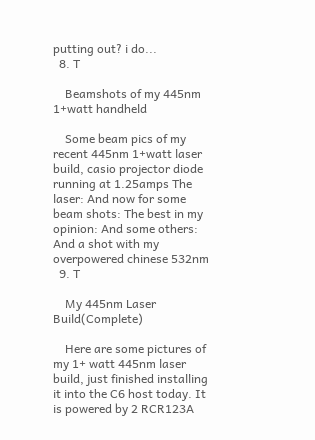putting out? i do...
  8. T

    Beamshots of my 445nm 1+watt handheld

    Some beam pics of my recent 445nm 1+watt laser build, casio projector diode running at 1.25amps The laser: And now for some beam shots: The best in my opinion: And some others: And a shot with my overpowered chinese 532nm
  9. T

    My 445nm Laser Build(Complete)

    Here are some pictures of my 1+ watt 445nm laser build, just finished installing it into the C6 host today. It is powered by 2 RCR123A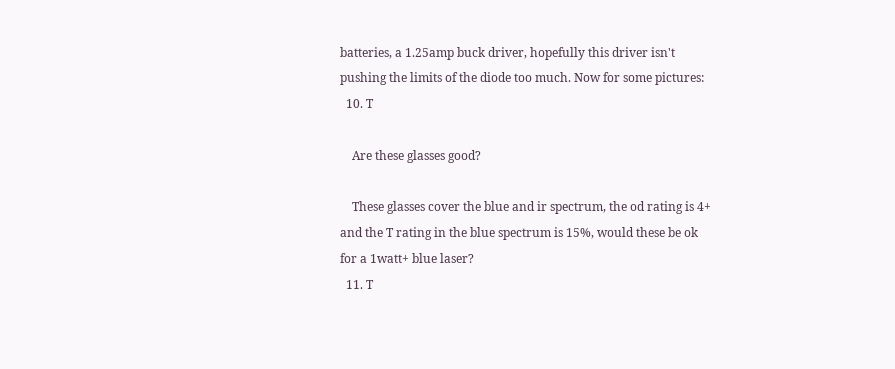batteries, a 1.25amp buck driver, hopefully this driver isn't pushing the limits of the diode too much. Now for some pictures:
  10. T

    Are these glasses good?

    These glasses cover the blue and ir spectrum, the od rating is 4+ and the T rating in the blue spectrum is 15%, would these be ok for a 1watt+ blue laser?
  11. T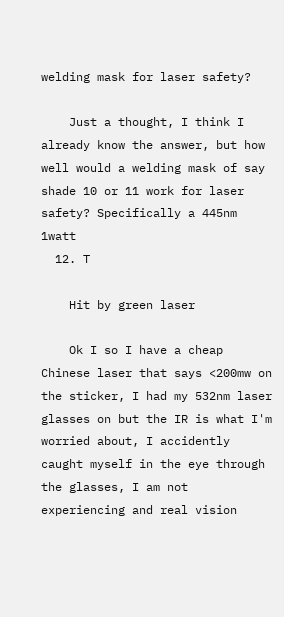welding mask for laser safety?

    Just a thought, I think I already know the answer, but how well would a welding mask of say shade 10 or 11 work for laser safety? Specifically a 445nm 1watt
  12. T

    Hit by green laser

    Ok I so I have a cheap Chinese laser that says <200mw on the sticker, I had my 532nm laser glasses on but the IR is what I'm worried about, I accidently caught myself in the eye through the glasses, I am not experiencing and real vision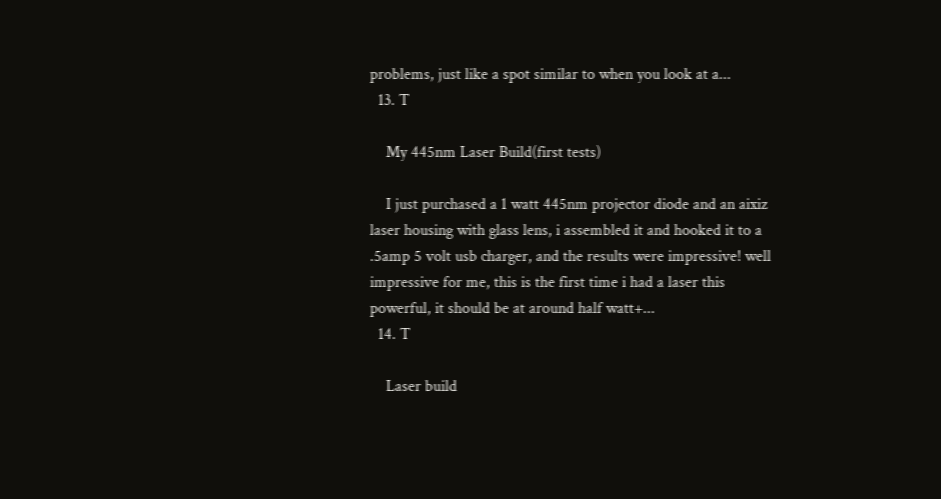problems, just like a spot similar to when you look at a...
  13. T

    My 445nm Laser Build(first tests)

    I just purchased a 1 watt 445nm projector diode and an aixiz laser housing with glass lens, i assembled it and hooked it to a .5amp 5 volt usb charger, and the results were impressive! well impressive for me, this is the first time i had a laser this powerful, it should be at around half watt+...
  14. T

    Laser build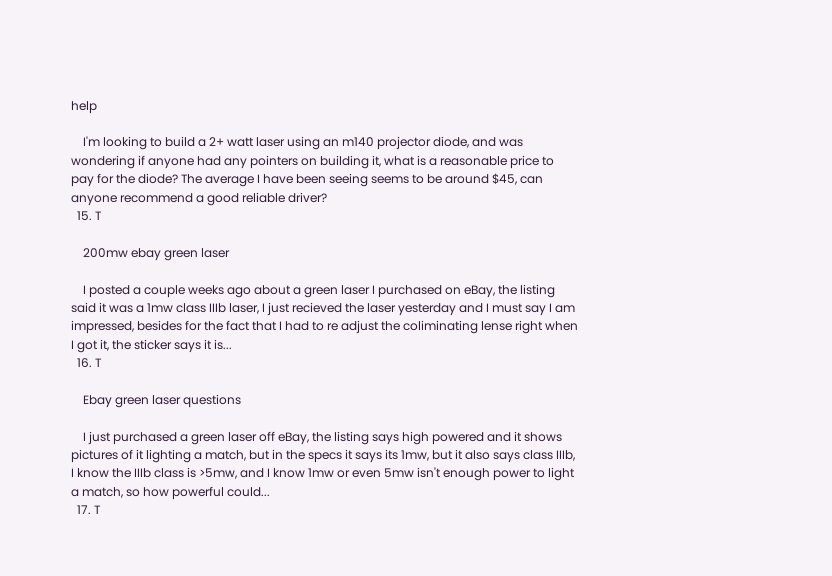help

    I'm looking to build a 2+ watt laser using an m140 projector diode, and was wondering if anyone had any pointers on building it, what is a reasonable price to pay for the diode? The average I have been seeing seems to be around $45, can anyone recommend a good reliable driver?
  15. T

    200mw ebay green laser

    I posted a couple weeks ago about a green laser I purchased on eBay, the listing said it was a 1mw class IIIb laser, I just recieved the laser yesterday and I must say I am impressed, besides for the fact that I had to re adjust the coliminating lense right when I got it, the sticker says it is...
  16. T

    Ebay green laser questions

    I just purchased a green laser off eBay, the listing says high powered and it shows pictures of it lighting a match, but in the specs it says its 1mw, but it also says class IIIb, I know the IIIb class is >5mw, and I know 1mw or even 5mw isn't enough power to light a match, so how powerful could...
  17. T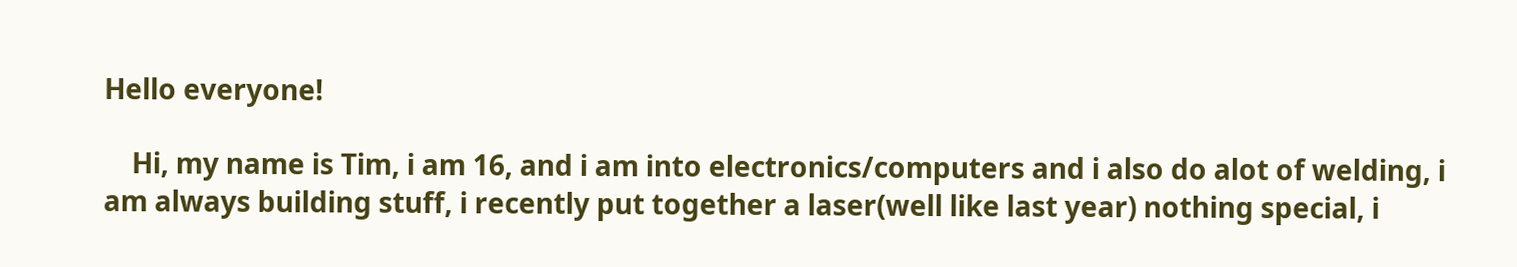Hello everyone!

    Hi, my name is Tim, i am 16, and i am into electronics/computers and i also do alot of welding, i am always building stuff, i recently put together a laser(well like last year) nothing special, i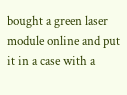bought a green laser module online and put it in a case with a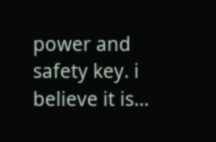power and safety key. i believe it is...